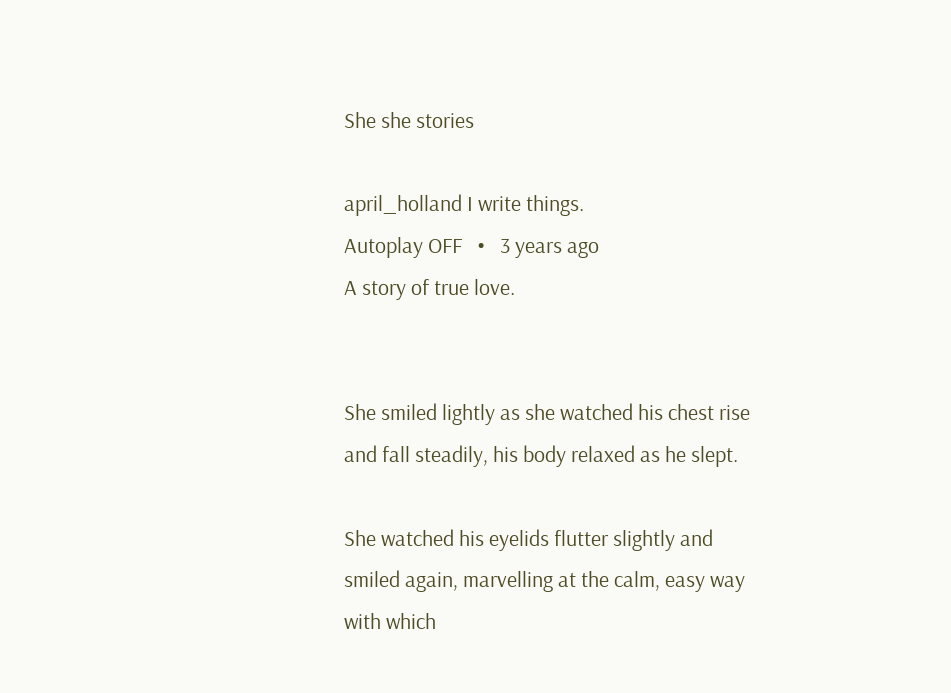She she stories

april_holland I write things.
Autoplay OFF   •   3 years ago
A story of true love.


She smiled lightly as she watched his chest rise and fall steadily, his body relaxed as he slept.

She watched his eyelids flutter slightly and smiled again, marvelling at the calm, easy way with which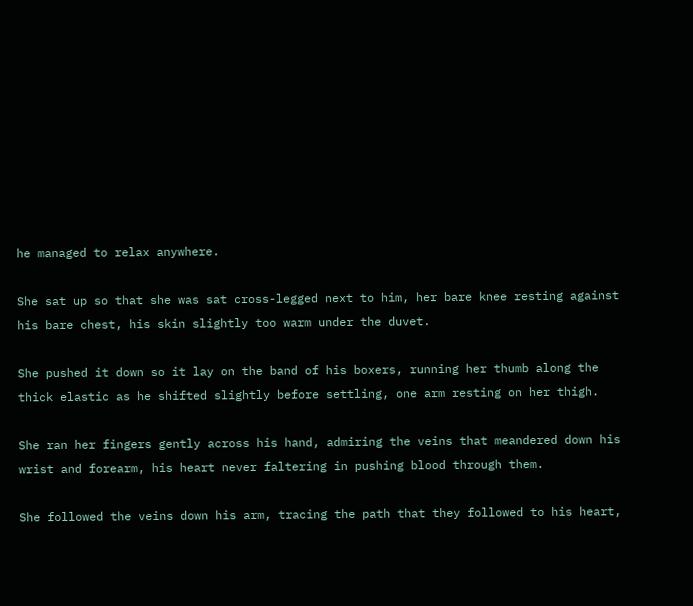he managed to relax anywhere.

She sat up so that she was sat cross-legged next to him, her bare knee resting against his bare chest, his skin slightly too warm under the duvet.

She pushed it down so it lay on the band of his boxers, running her thumb along the thick elastic as he shifted slightly before settling, one arm resting on her thigh.

She ran her fingers gently across his hand, admiring the veins that meandered down his wrist and forearm, his heart never faltering in pushing blood through them.

She followed the veins down his arm, tracing the path that they followed to his heart,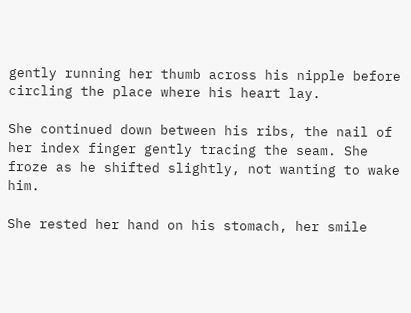gently running her thumb across his nipple before circling the place where his heart lay.

She continued down between his ribs, the nail of her index finger gently tracing the seam. She froze as he shifted slightly, not wanting to wake him.

She rested her hand on his stomach, her smile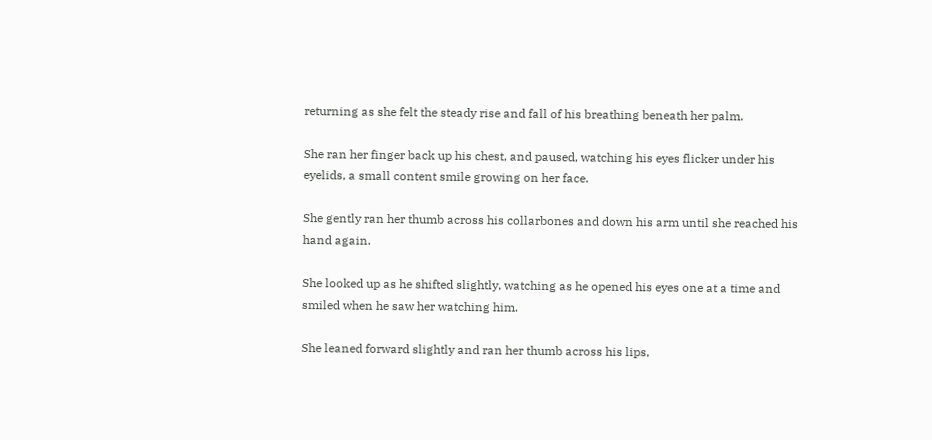returning as she felt the steady rise and fall of his breathing beneath her palm.

She ran her finger back up his chest, and paused, watching his eyes flicker under his eyelids, a small content smile growing on her face.

She gently ran her thumb across his collarbones and down his arm until she reached his hand again.

She looked up as he shifted slightly, watching as he opened his eyes one at a time and smiled when he saw her watching him.

She leaned forward slightly and ran her thumb across his lips,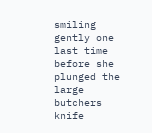smiling gently one last time before she plunged the large butchers knife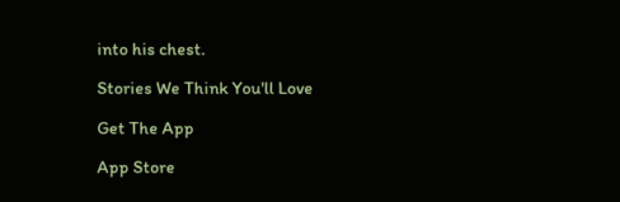into his chest.

Stories We Think You'll Love

Get The App

App Store